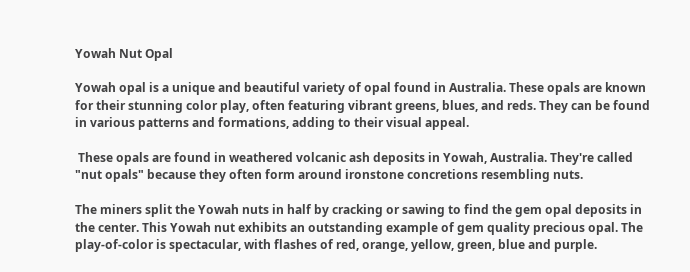Yowah Nut Opal

Yowah opal is a unique and beautiful variety of opal found in Australia. These opals are known for their stunning color play, often featuring vibrant greens, blues, and reds. They can be found in various patterns and formations, adding to their visual appeal.

 These opals are found in weathered volcanic ash deposits in Yowah, Australia. They're called "nut opals" because they often form around ironstone concretions resembling nuts.

The miners split the Yowah nuts in half by cracking or sawing to find the gem opal deposits in the center. This Yowah nut exhibits an outstanding example of gem quality precious opal. The play-of-color is spectacular, with flashes of red, orange, yellow, green, blue and purple.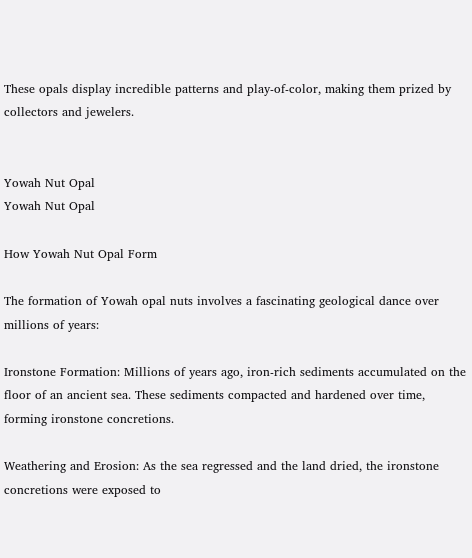These opals display incredible patterns and play-of-color, making them prized by collectors and jewelers.


Yowah Nut Opal
Yowah Nut Opal

How Yowah Nut Opal Form

The formation of Yowah opal nuts involves a fascinating geological dance over millions of years:

Ironstone Formation: Millions of years ago, iron-rich sediments accumulated on the floor of an ancient sea. These sediments compacted and hardened over time, forming ironstone concretions.

Weathering and Erosion: As the sea regressed and the land dried, the ironstone concretions were exposed to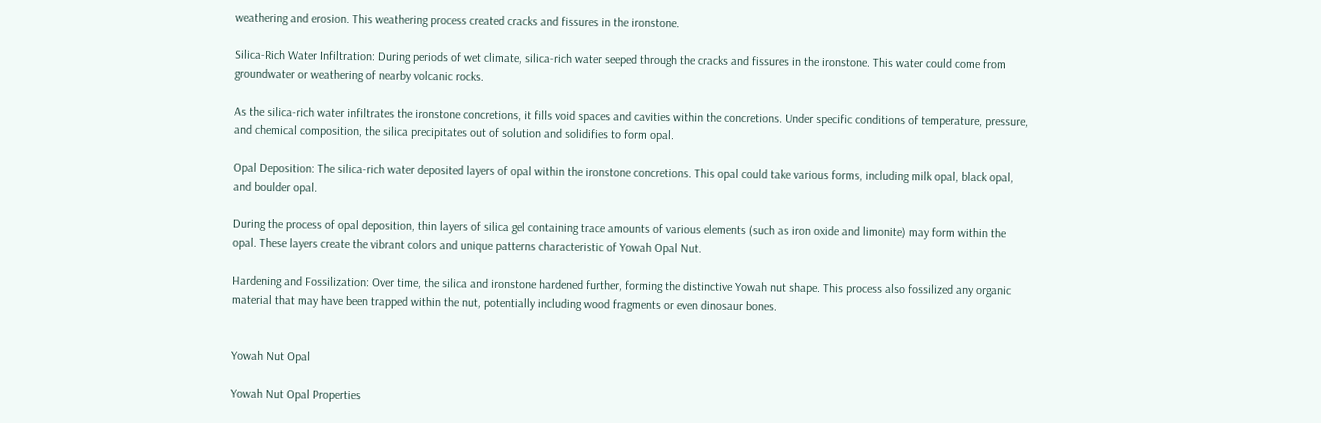weathering and erosion. This weathering process created cracks and fissures in the ironstone.

Silica-Rich Water Infiltration: During periods of wet climate, silica-rich water seeped through the cracks and fissures in the ironstone. This water could come from groundwater or weathering of nearby volcanic rocks.

As the silica-rich water infiltrates the ironstone concretions, it fills void spaces and cavities within the concretions. Under specific conditions of temperature, pressure, and chemical composition, the silica precipitates out of solution and solidifies to form opal.

Opal Deposition: The silica-rich water deposited layers of opal within the ironstone concretions. This opal could take various forms, including milk opal, black opal, and boulder opal.

During the process of opal deposition, thin layers of silica gel containing trace amounts of various elements (such as iron oxide and limonite) may form within the opal. These layers create the vibrant colors and unique patterns characteristic of Yowah Opal Nut.

Hardening and Fossilization: Over time, the silica and ironstone hardened further, forming the distinctive Yowah nut shape. This process also fossilized any organic material that may have been trapped within the nut, potentially including wood fragments or even dinosaur bones.


Yowah Nut Opal

Yowah Nut Opal Properties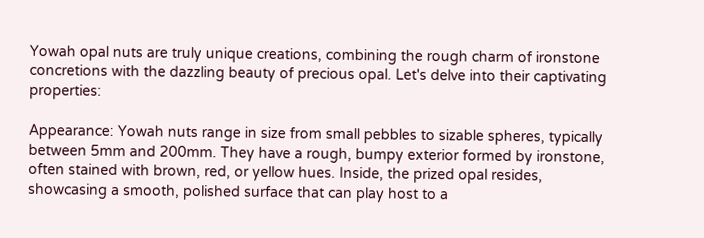Yowah opal nuts are truly unique creations, combining the rough charm of ironstone concretions with the dazzling beauty of precious opal. Let's delve into their captivating properties:

Appearance: Yowah nuts range in size from small pebbles to sizable spheres, typically between 5mm and 200mm. They have a rough, bumpy exterior formed by ironstone, often stained with brown, red, or yellow hues. Inside, the prized opal resides, showcasing a smooth, polished surface that can play host to a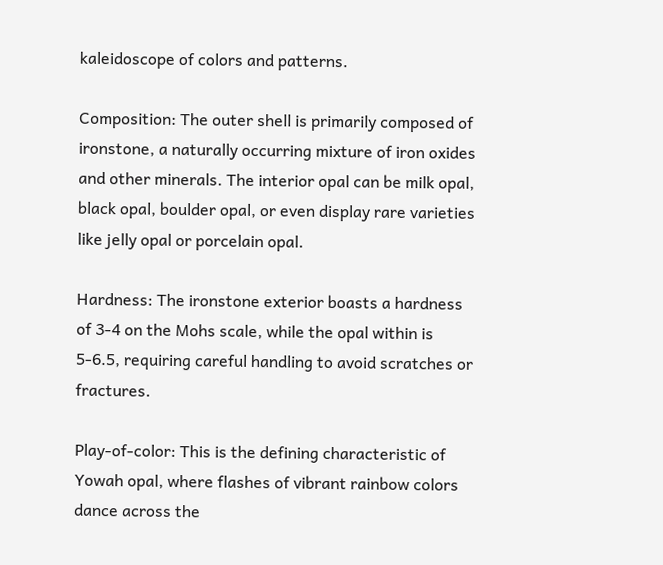kaleidoscope of colors and patterns.

Composition: The outer shell is primarily composed of ironstone, a naturally occurring mixture of iron oxides and other minerals. The interior opal can be milk opal, black opal, boulder opal, or even display rare varieties like jelly opal or porcelain opal.

Hardness: The ironstone exterior boasts a hardness of 3-4 on the Mohs scale, while the opal within is 5-6.5, requiring careful handling to avoid scratches or fractures.

Play-of-color: This is the defining characteristic of Yowah opal, where flashes of vibrant rainbow colors dance across the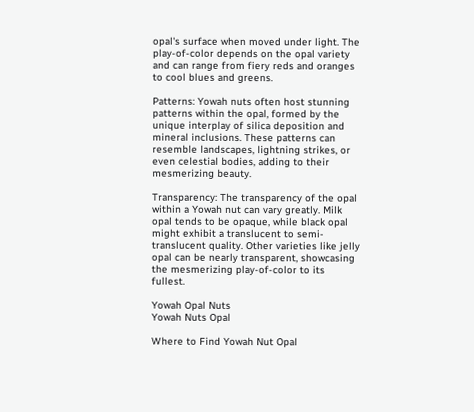opal's surface when moved under light. The play-of-color depends on the opal variety and can range from fiery reds and oranges to cool blues and greens.

Patterns: Yowah nuts often host stunning patterns within the opal, formed by the unique interplay of silica deposition and mineral inclusions. These patterns can resemble landscapes, lightning strikes, or even celestial bodies, adding to their mesmerizing beauty.

Transparency: The transparency of the opal within a Yowah nut can vary greatly. Milk opal tends to be opaque, while black opal might exhibit a translucent to semi-translucent quality. Other varieties like jelly opal can be nearly transparent, showcasing the mesmerizing play-of-color to its fullest.

Yowah Opal Nuts
Yowah Nuts Opal

Where to Find Yowah Nut Opal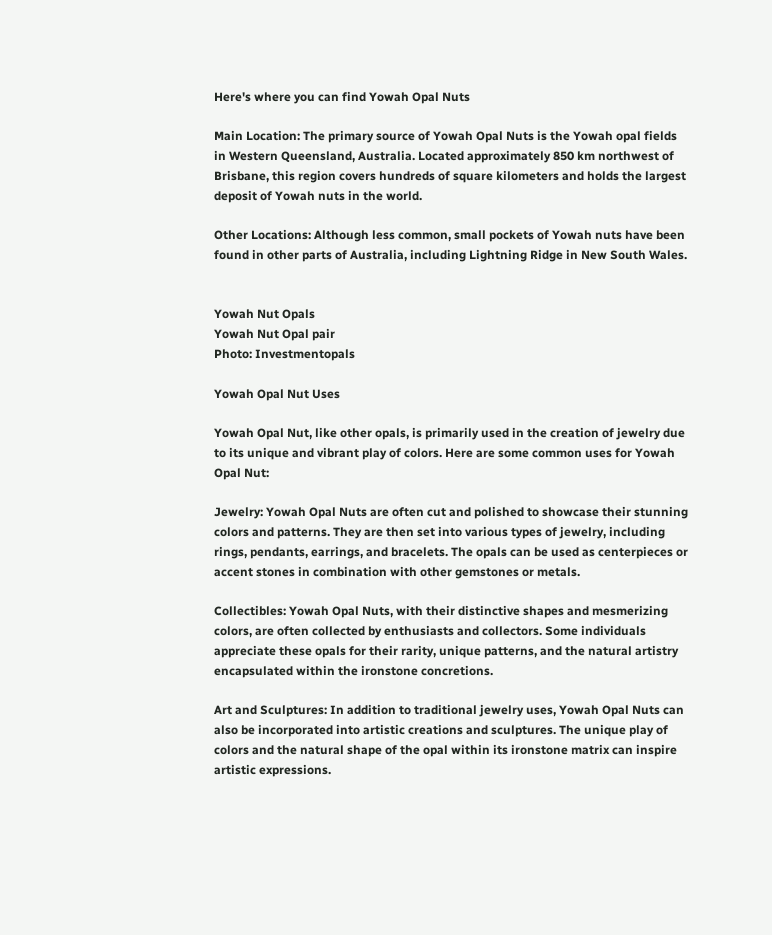Here's where you can find Yowah Opal Nuts

Main Location: The primary source of Yowah Opal Nuts is the Yowah opal fields in Western Queensland, Australia. Located approximately 850 km northwest of Brisbane, this region covers hundreds of square kilometers and holds the largest deposit of Yowah nuts in the world.

Other Locations: Although less common, small pockets of Yowah nuts have been found in other parts of Australia, including Lightning Ridge in New South Wales.


Yowah Nut Opals
Yowah Nut Opal pair
Photo: Investmentopals

Yowah Opal Nut Uses

Yowah Opal Nut, like other opals, is primarily used in the creation of jewelry due to its unique and vibrant play of colors. Here are some common uses for Yowah Opal Nut:

Jewelry: Yowah Opal Nuts are often cut and polished to showcase their stunning colors and patterns. They are then set into various types of jewelry, including rings, pendants, earrings, and bracelets. The opals can be used as centerpieces or accent stones in combination with other gemstones or metals.

Collectibles: Yowah Opal Nuts, with their distinctive shapes and mesmerizing colors, are often collected by enthusiasts and collectors. Some individuals appreciate these opals for their rarity, unique patterns, and the natural artistry encapsulated within the ironstone concretions.

Art and Sculptures: In addition to traditional jewelry uses, Yowah Opal Nuts can also be incorporated into artistic creations and sculptures. The unique play of colors and the natural shape of the opal within its ironstone matrix can inspire artistic expressions.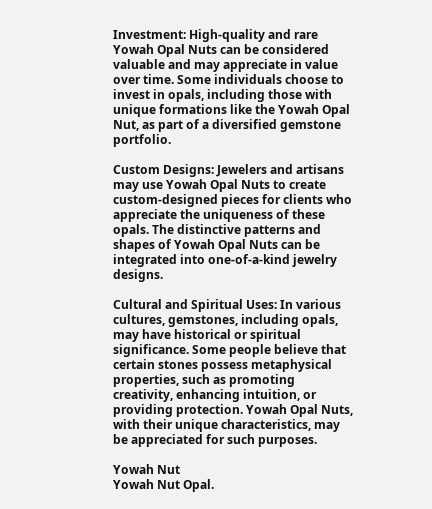Investment: High-quality and rare Yowah Opal Nuts can be considered valuable and may appreciate in value over time. Some individuals choose to invest in opals, including those with unique formations like the Yowah Opal Nut, as part of a diversified gemstone portfolio.

Custom Designs: Jewelers and artisans may use Yowah Opal Nuts to create custom-designed pieces for clients who appreciate the uniqueness of these opals. The distinctive patterns and shapes of Yowah Opal Nuts can be integrated into one-of-a-kind jewelry designs.

Cultural and Spiritual Uses: In various cultures, gemstones, including opals, may have historical or spiritual significance. Some people believe that certain stones possess metaphysical properties, such as promoting creativity, enhancing intuition, or providing protection. Yowah Opal Nuts, with their unique characteristics, may be appreciated for such purposes.

Yowah Nut
Yowah Nut Opal.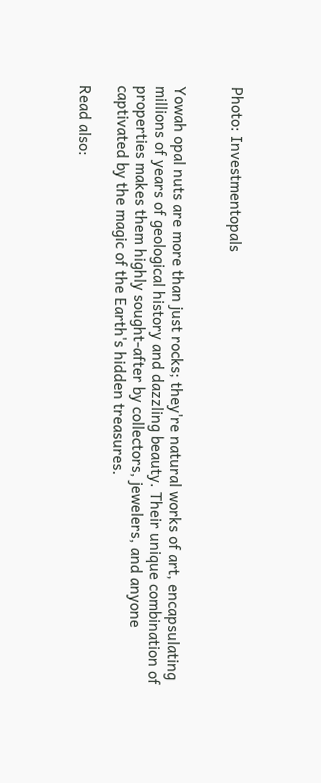Photo: Investmentopals


Yowah opal nuts are more than just rocks; they're natural works of art, encapsulating millions of years of geological history and dazzling beauty. Their unique combination of properties makes them highly sought-after by collectors, jewelers, and anyone captivated by the magic of the Earth's hidden treasures.

Read also: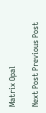Matrix Opal

Next Post Previous Post